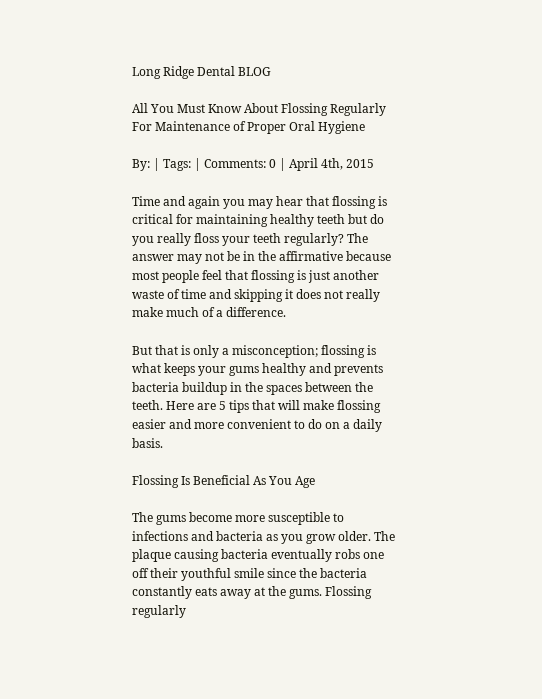Long Ridge Dental BLOG

All You Must Know About Flossing Regularly For Maintenance of Proper Oral Hygiene

By: | Tags: | Comments: 0 | April 4th, 2015

Time and again you may hear that flossing is critical for maintaining healthy teeth but do you really floss your teeth regularly? The answer may not be in the affirmative because most people feel that flossing is just another waste of time and skipping it does not really make much of a difference.

But that is only a misconception; flossing is what keeps your gums healthy and prevents bacteria buildup in the spaces between the teeth. Here are 5 tips that will make flossing easier and more convenient to do on a daily basis.

Flossing Is Beneficial As You Age

The gums become more susceptible to infections and bacteria as you grow older. The plaque causing bacteria eventually robs one off their youthful smile since the bacteria constantly eats away at the gums. Flossing regularly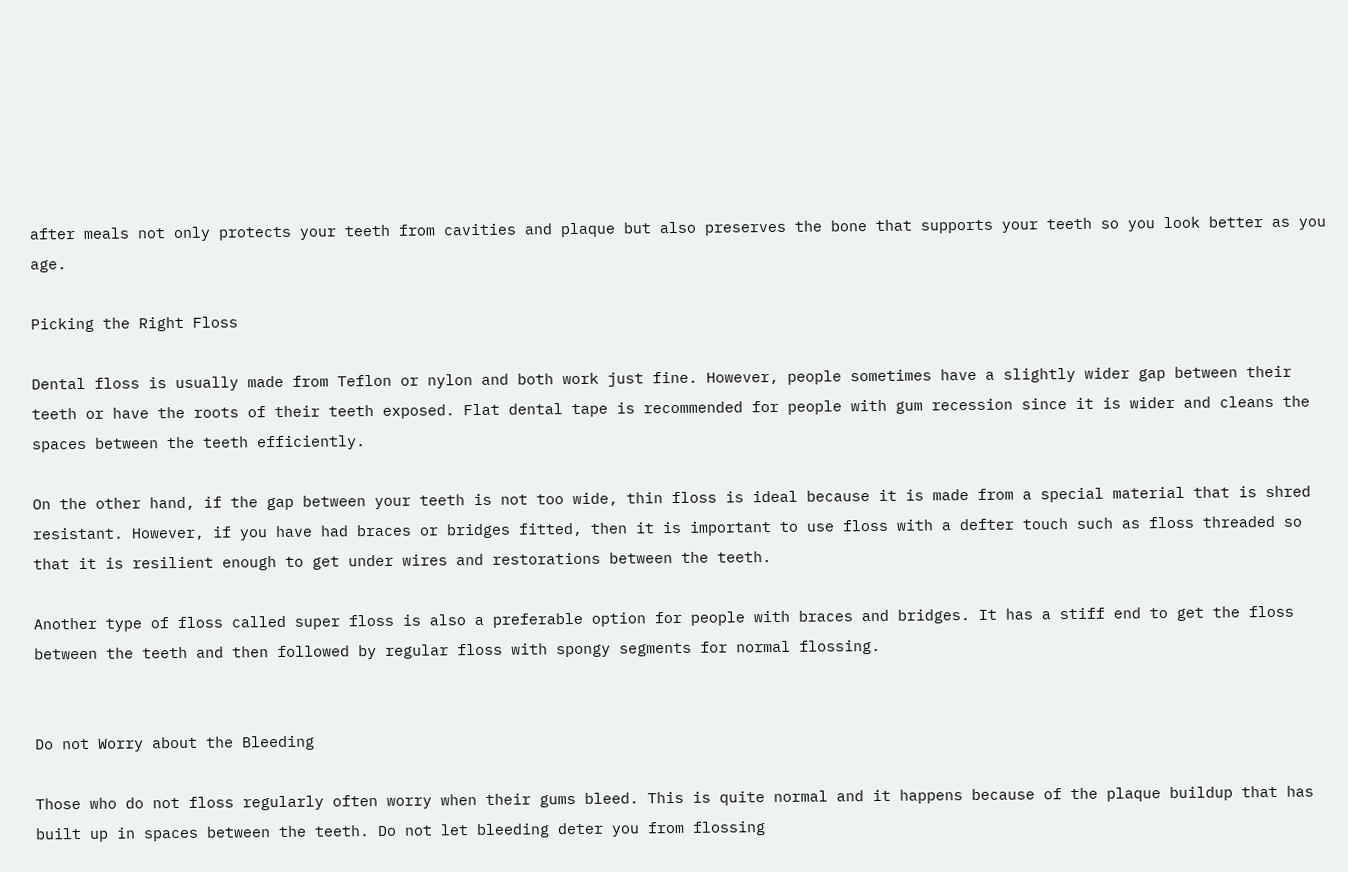after meals not only protects your teeth from cavities and plaque but also preserves the bone that supports your teeth so you look better as you age.

Picking the Right Floss

Dental floss is usually made from Teflon or nylon and both work just fine. However, people sometimes have a slightly wider gap between their teeth or have the roots of their teeth exposed. Flat dental tape is recommended for people with gum recession since it is wider and cleans the spaces between the teeth efficiently.

On the other hand, if the gap between your teeth is not too wide, thin floss is ideal because it is made from a special material that is shred resistant. However, if you have had braces or bridges fitted, then it is important to use floss with a defter touch such as floss threaded so that it is resilient enough to get under wires and restorations between the teeth.

Another type of floss called super floss is also a preferable option for people with braces and bridges. It has a stiff end to get the floss between the teeth and then followed by regular floss with spongy segments for normal flossing.


Do not Worry about the Bleeding

Those who do not floss regularly often worry when their gums bleed. This is quite normal and it happens because of the plaque buildup that has built up in spaces between the teeth. Do not let bleeding deter you from flossing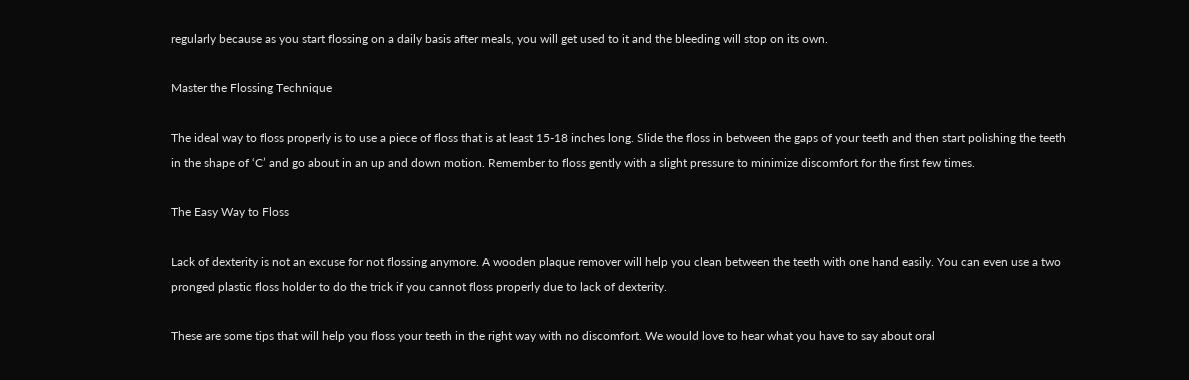regularly because as you start flossing on a daily basis after meals, you will get used to it and the bleeding will stop on its own.

Master the Flossing Technique

The ideal way to floss properly is to use a piece of floss that is at least 15-18 inches long. Slide the floss in between the gaps of your teeth and then start polishing the teeth in the shape of ‘C’ and go about in an up and down motion. Remember to floss gently with a slight pressure to minimize discomfort for the first few times.

The Easy Way to Floss

Lack of dexterity is not an excuse for not flossing anymore. A wooden plaque remover will help you clean between the teeth with one hand easily. You can even use a two pronged plastic floss holder to do the trick if you cannot floss properly due to lack of dexterity.

These are some tips that will help you floss your teeth in the right way with no discomfort. We would love to hear what you have to say about oral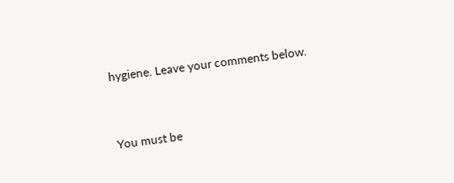hygiene. Leave your comments below.


You must be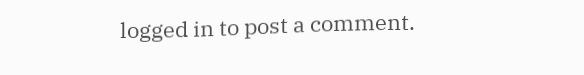logged in to post a comment.